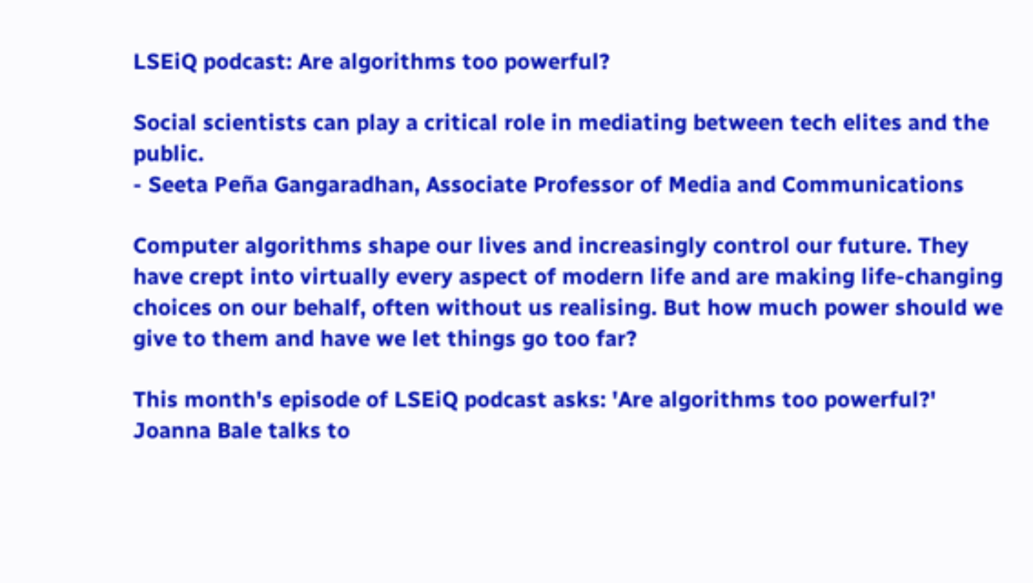LSEiQ podcast: Are algorithms too powerful?

Social scientists can play a critical role in mediating between tech elites and the public.
- Seeta Peña Gangaradhan, Associate Professor of Media and Communications

Computer algorithms shape our lives and increasingly control our future. They have crept into virtually every aspect of modern life and are making life-changing choices on our behalf, often without us realising. But how much power should we give to them and have we let things go too far?

This month's episode of LSEiQ podcast asks: 'Are algorithms too powerful?' Joanna Bale talks to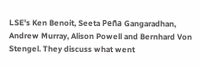LSE's Ken Benoit, Seeta Peña Gangaradhan, Andrew Murray, Alison Powell and Bernhard Von Stengel. They discuss what went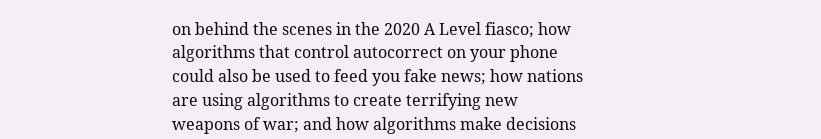on behind the scenes in the 2020 A Level fiasco; how algorithms that control autocorrect on your phone could also be used to feed you fake news; how nations are using algorithms to create terrifying new weapons of war; and how algorithms make decisions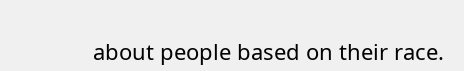about people based on their race.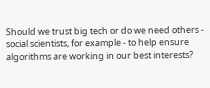Should we trust big tech or do we need others - social scientists, for example - to help ensure algorithms are working in our best interests?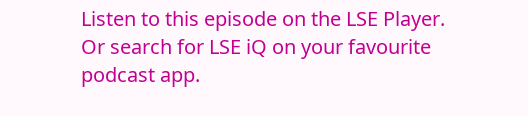Listen to this episode on the LSE Player. Or search for LSE iQ on your favourite podcast app.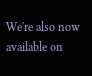We're also now available on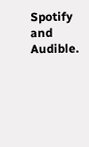Spotify and Audible.